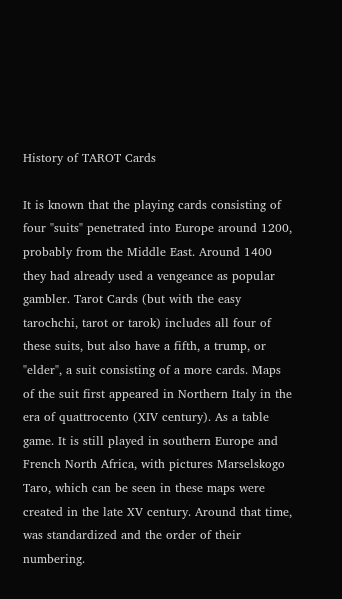History of TAROT Cards

It is known that the playing cards consisting of four "suits" penetrated into Europe around 1200, probably from the Middle East. Around 1400 they had already used a vengeance as popular gambler. Tarot Cards (but with the easy tarochchi, tarot or tarok) includes all four of these suits, but also have a fifth, a trump, or "elder", a suit consisting of a more cards. Maps of the suit first appeared in Northern Italy in the era of quattrocento (XIV century). As a table game. It is still played in southern Europe and French North Africa, with pictures Marselskogo Taro, which can be seen in these maps were created in the late XV century. Around that time, was standardized and the order of their numbering.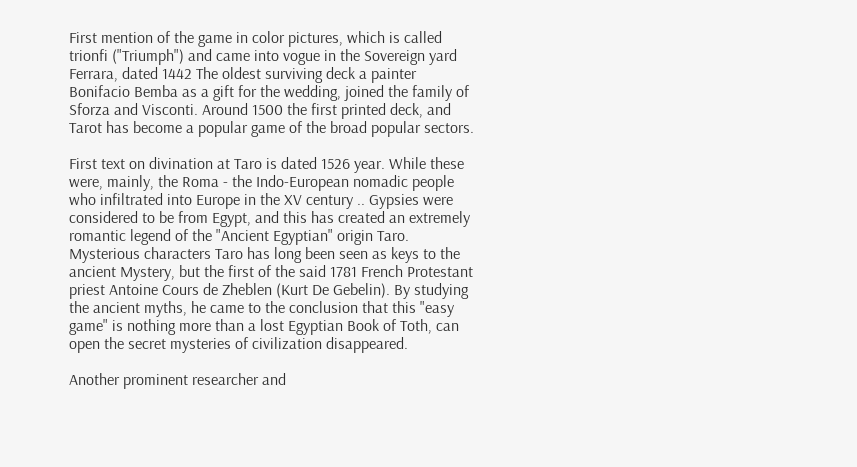First mention of the game in color pictures, which is called trionfi ("Triumph") and came into vogue in the Sovereign yard Ferrara, dated 1442 The oldest surviving deck a painter Bonifacio Bemba as a gift for the wedding, joined the family of Sforza and Visconti. Around 1500 the first printed deck, and Tarot has become a popular game of the broad popular sectors.

First text on divination at Taro is dated 1526 year. While these were, mainly, the Roma - the Indo-European nomadic people who infiltrated into Europe in the XV century .. Gypsies were considered to be from Egypt, and this has created an extremely romantic legend of the "Ancient Egyptian" origin Taro. Mysterious characters Taro has long been seen as keys to the ancient Mystery, but the first of the said 1781 French Protestant priest Antoine Cours de Zheblen (Kurt De Gebelin). By studying the ancient myths, he came to the conclusion that this "easy game" is nothing more than a lost Egyptian Book of Toth, can open the secret mysteries of civilization disappeared.

Another prominent researcher and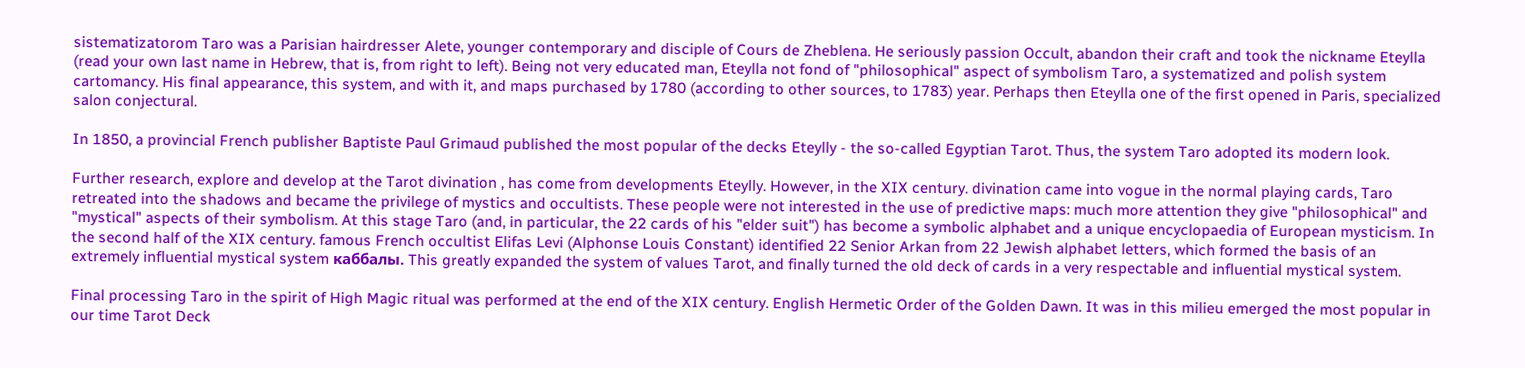sistematizatorom Taro was a Parisian hairdresser Alete, younger contemporary and disciple of Cours de Zheblena. He seriously passion Occult, abandon their craft and took the nickname Eteylla (read your own last name in Hebrew, that is, from right to left). Being not very educated man, Eteylla not fond of "philosophical" aspect of symbolism Taro, a systematized and polish system cartomancy. His final appearance, this system, and with it, and maps purchased by 1780 (according to other sources, to 1783) year. Perhaps then Eteylla one of the first opened in Paris, specialized salon conjectural.

In 1850, a provincial French publisher Baptiste Paul Grimaud published the most popular of the decks Eteylly - the so-called Egyptian Tarot. Thus, the system Taro adopted its modern look.

Further research, explore and develop at the Tarot divination , has come from developments Eteylly. However, in the XIX century. divination came into vogue in the normal playing cards, Taro retreated into the shadows and became the privilege of mystics and occultists. These people were not interested in the use of predictive maps: much more attention they give "philosophical" and "mystical" aspects of their symbolism. At this stage Taro (and, in particular, the 22 cards of his "elder suit") has become a symbolic alphabet and a unique encyclopaedia of European mysticism. In the second half of the XIX century. famous French occultist Elifas Levi (Alphonse Louis Constant) identified 22 Senior Arkan from 22 Jewish alphabet letters, which formed the basis of an extremely influential mystical system каббалы. This greatly expanded the system of values Tarot, and finally turned the old deck of cards in a very respectable and influential mystical system.

Final processing Taro in the spirit of High Magic ritual was performed at the end of the XIX century. English Hermetic Order of the Golden Dawn. It was in this milieu emerged the most popular in our time Tarot Deck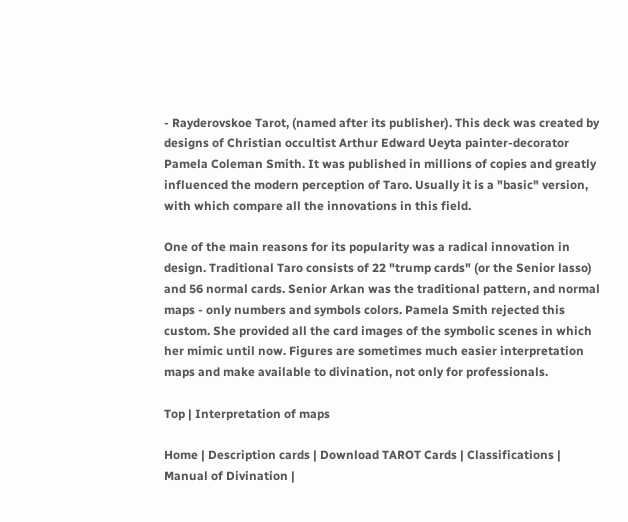- Rayderovskoe Tarot, (named after its publisher). This deck was created by designs of Christian occultist Arthur Edward Ueyta painter-decorator Pamela Coleman Smith. It was published in millions of copies and greatly influenced the modern perception of Taro. Usually it is a "basic" version, with which compare all the innovations in this field.

One of the main reasons for its popularity was a radical innovation in design. Traditional Taro consists of 22 "trump cards" (or the Senior lasso) and 56 normal cards. Senior Arkan was the traditional pattern, and normal maps - only numbers and symbols colors. Pamela Smith rejected this custom. She provided all the card images of the symbolic scenes in which her mimic until now. Figures are sometimes much easier interpretation maps and make available to divination, not only for professionals.

Top | Interpretation of maps

Home | Description cards | Download TAROT Cards | Classifications | Manual of Divination |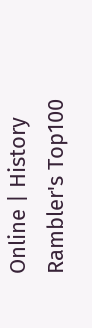Online | History
Rambler's Top100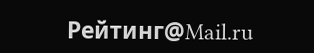Рейтинг@Mail.ru